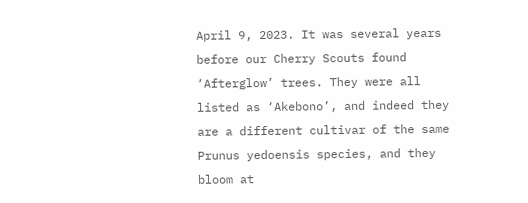April 9, 2023. It was several years before our Cherry Scouts found ‘Afterglow’ trees. They were all listed as ‘Akebono’, and indeed they are a different cultivar of the same Prunus yedoensis species, and they bloom at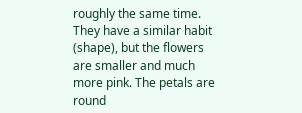roughly the same time. They have a similar habit (shape), but the flowers are smaller and much more pink. The petals are round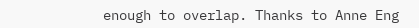enough to overlap. Thanks to Anne Eng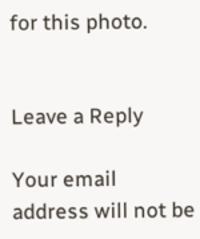for this photo.


Leave a Reply

Your email address will not be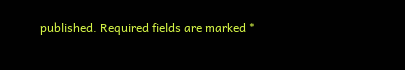published. Required fields are marked *